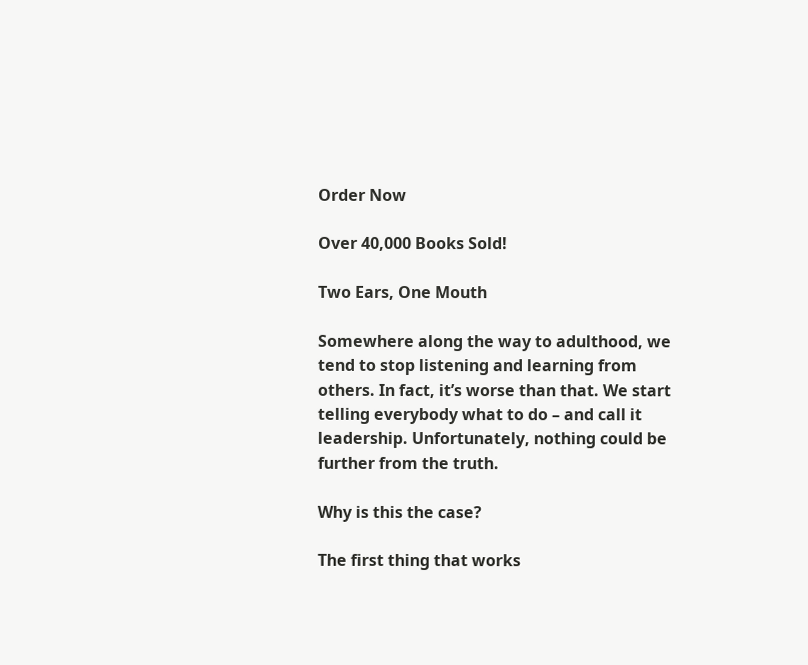Order Now

Over 40,000 Books Sold!

Two Ears, One Mouth

Somewhere along the way to adulthood, we tend to stop listening and learning from others. In fact, it’s worse than that. We start telling everybody what to do – and call it leadership. Unfortunately, nothing could be further from the truth.

Why is this the case?

The first thing that works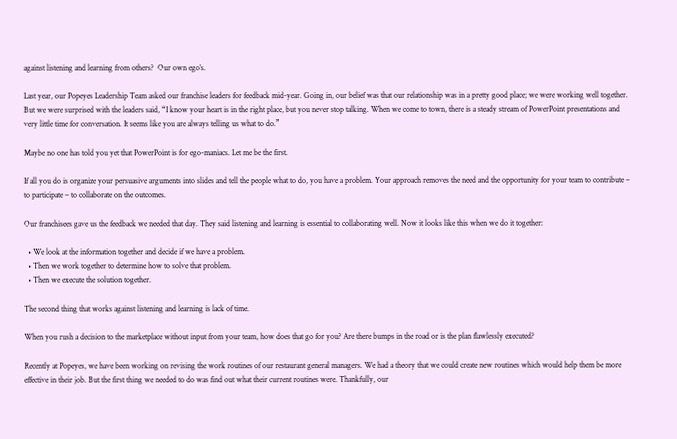against listening and learning from others?  Our own ego’s.

Last year, our Popeyes Leadership Team asked our franchise leaders for feedback mid-year. Going in, our belief was that our relationship was in a pretty good place; we were working well together. But we were surprised with the leaders said, “I know your heart is in the right place, but you never stop talking. When we come to town, there is a steady stream of PowerPoint presentations and very little time for conversation. It seems like you are always telling us what to do.”

Maybe no one has told you yet that PowerPoint is for ego-maniacs. Let me be the first.

If all you do is organize your persuasive arguments into slides and tell the people what to do, you have a problem. Your approach removes the need and the opportunity for your team to contribute – to participate – to collaborate on the outcomes.

Our franchisees gave us the feedback we needed that day. They said listening and learning is essential to collaborating well. Now it looks like this when we do it together:

  • We look at the information together and decide if we have a problem.
  • Then we work together to determine how to solve that problem.
  • Then we execute the solution together.

The second thing that works against listening and learning is lack of time.

When you rush a decision to the marketplace without input from your team, how does that go for you? Are there bumps in the road or is the plan flawlessly executed?

Recently at Popeyes, we have been working on revising the work routines of our restaurant general managers. We had a theory that we could create new routines which would help them be more effective in their job. But the first thing we needed to do was find out what their current routines were. Thankfully, our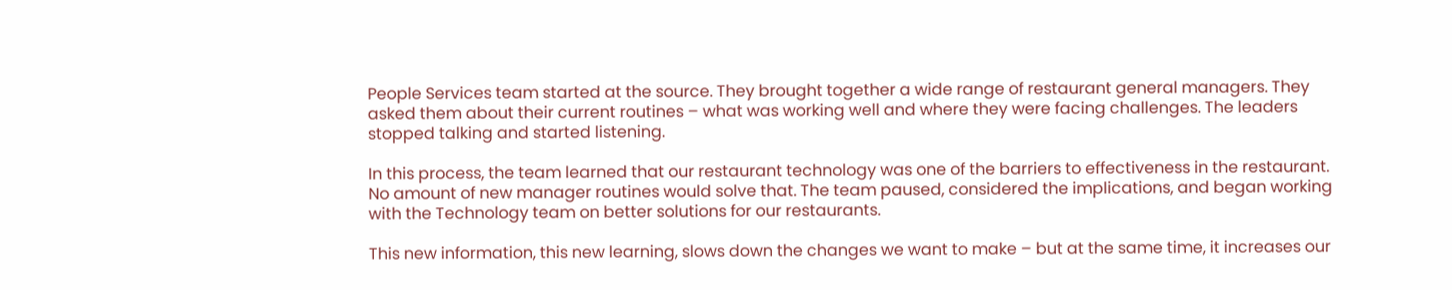People Services team started at the source. They brought together a wide range of restaurant general managers. They asked them about their current routines – what was working well and where they were facing challenges. The leaders stopped talking and started listening.

In this process, the team learned that our restaurant technology was one of the barriers to effectiveness in the restaurant.  No amount of new manager routines would solve that. The team paused, considered the implications, and began working with the Technology team on better solutions for our restaurants.

This new information, this new learning, slows down the changes we want to make – but at the same time, it increases our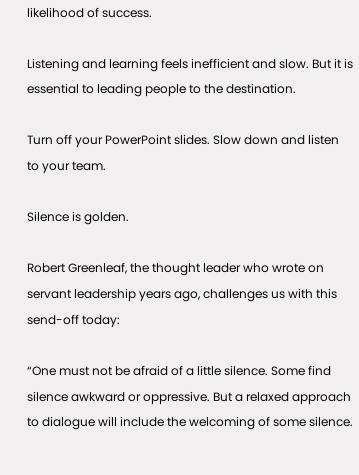likelihood of success.

Listening and learning feels inefficient and slow. But it is essential to leading people to the destination.

Turn off your PowerPoint slides. Slow down and listen to your team.

Silence is golden.

Robert Greenleaf, the thought leader who wrote on servant leadership years ago, challenges us with this send-off today:

“One must not be afraid of a little silence. Some find silence awkward or oppressive. But a relaxed approach to dialogue will include the welcoming of some silence.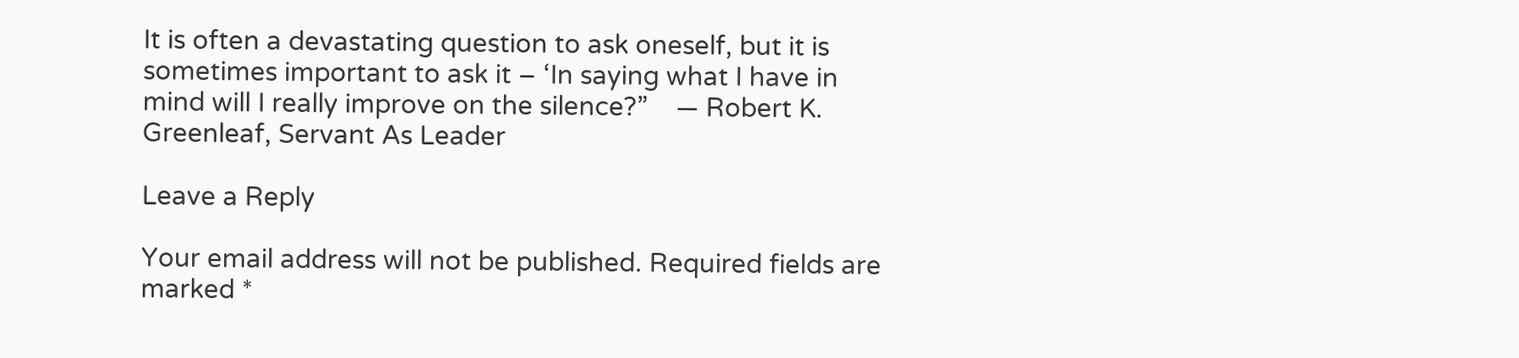It is often a devastating question to ask oneself, but it is sometimes important to ask it – ‘In saying what I have in mind will I really improve on the silence?”    ― Robert K. Greenleaf, Servant As Leader

Leave a Reply

Your email address will not be published. Required fields are marked *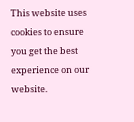This website uses cookies to ensure you get the best experience on our website.